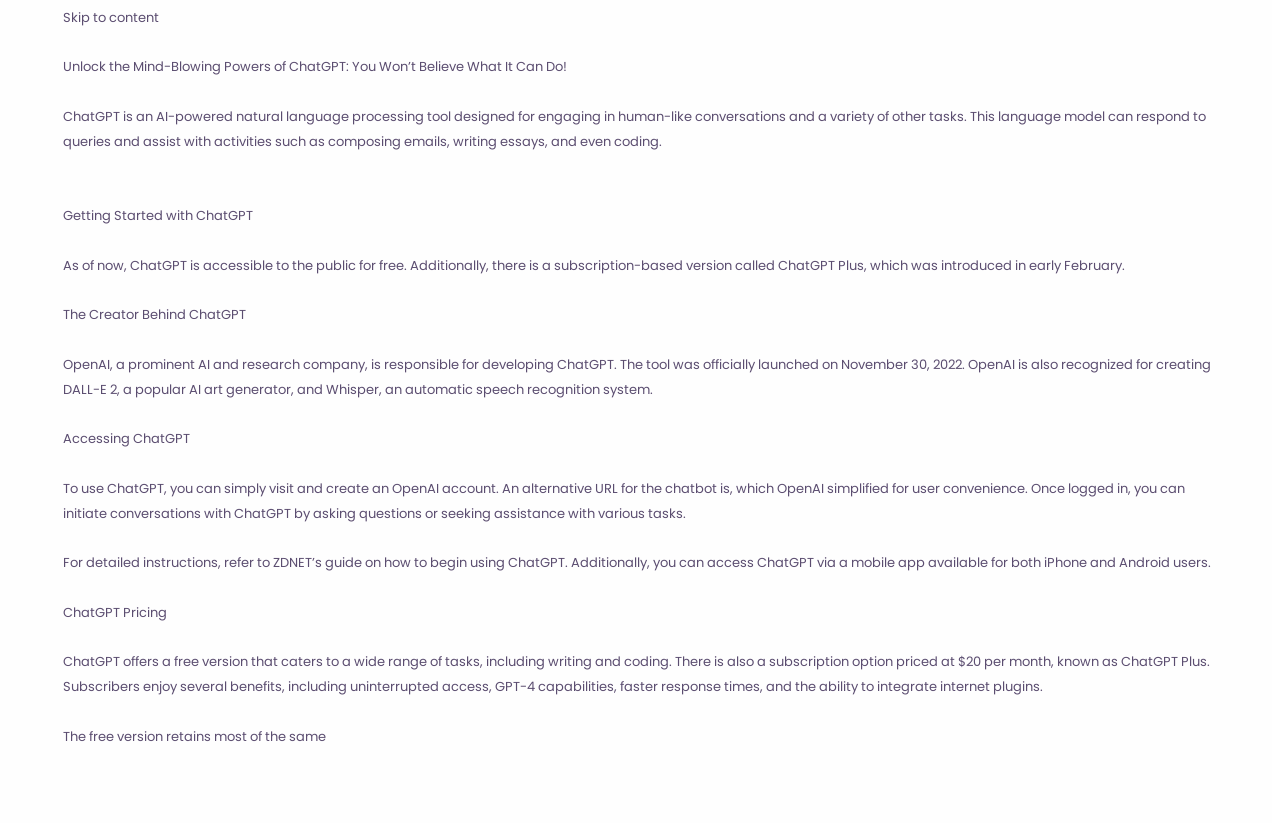Skip to content

Unlock the Mind-Blowing Powers of ChatGPT: You Won’t Believe What It Can Do!

ChatGPT is an AI-powered natural language processing tool designed for engaging in human-like conversations and a variety of other tasks. This language model can respond to queries and assist with activities such as composing emails, writing essays, and even coding.


Getting Started with ChatGPT

As of now, ChatGPT is accessible to the public for free. Additionally, there is a subscription-based version called ChatGPT Plus, which was introduced in early February.

The Creator Behind ChatGPT

OpenAI, a prominent AI and research company, is responsible for developing ChatGPT. The tool was officially launched on November 30, 2022. OpenAI is also recognized for creating DALL-E 2, a popular AI art generator, and Whisper, an automatic speech recognition system.

Accessing ChatGPT

To use ChatGPT, you can simply visit and create an OpenAI account. An alternative URL for the chatbot is, which OpenAI simplified for user convenience. Once logged in, you can initiate conversations with ChatGPT by asking questions or seeking assistance with various tasks.

For detailed instructions, refer to ZDNET’s guide on how to begin using ChatGPT. Additionally, you can access ChatGPT via a mobile app available for both iPhone and Android users.

ChatGPT Pricing

ChatGPT offers a free version that caters to a wide range of tasks, including writing and coding. There is also a subscription option priced at $20 per month, known as ChatGPT Plus. Subscribers enjoy several benefits, including uninterrupted access, GPT-4 capabilities, faster response times, and the ability to integrate internet plugins.

The free version retains most of the same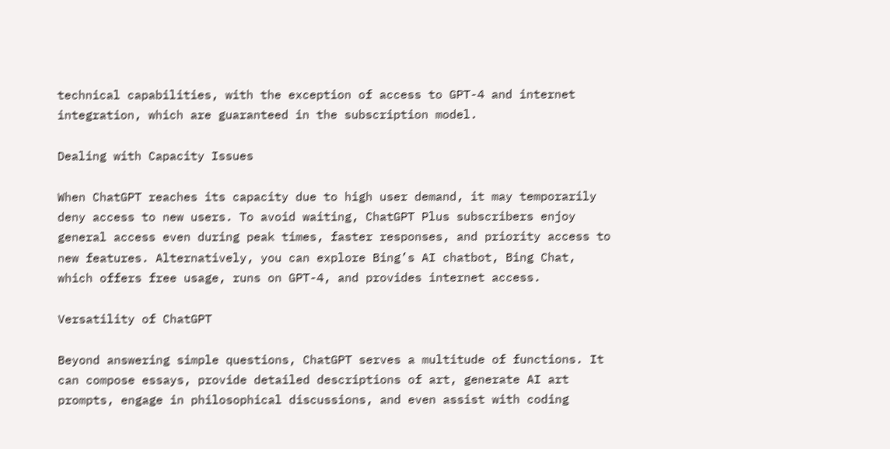technical capabilities, with the exception of access to GPT-4 and internet integration, which are guaranteed in the subscription model.

Dealing with Capacity Issues

When ChatGPT reaches its capacity due to high user demand, it may temporarily deny access to new users. To avoid waiting, ChatGPT Plus subscribers enjoy general access even during peak times, faster responses, and priority access to new features. Alternatively, you can explore Bing’s AI chatbot, Bing Chat, which offers free usage, runs on GPT-4, and provides internet access.

Versatility of ChatGPT

Beyond answering simple questions, ChatGPT serves a multitude of functions. It can compose essays, provide detailed descriptions of art, generate AI art prompts, engage in philosophical discussions, and even assist with coding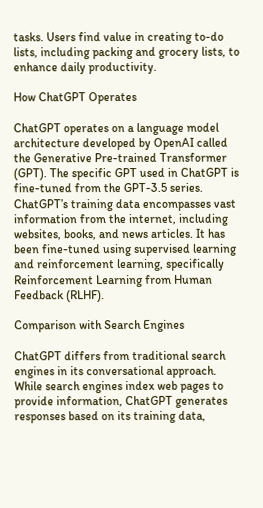tasks. Users find value in creating to-do lists, including packing and grocery lists, to enhance daily productivity.

How ChatGPT Operates

ChatGPT operates on a language model architecture developed by OpenAI called the Generative Pre-trained Transformer (GPT). The specific GPT used in ChatGPT is fine-tuned from the GPT-3.5 series. ChatGPT’s training data encompasses vast information from the internet, including websites, books, and news articles. It has been fine-tuned using supervised learning and reinforcement learning, specifically Reinforcement Learning from Human Feedback (RLHF).

Comparison with Search Engines

ChatGPT differs from traditional search engines in its conversational approach. While search engines index web pages to provide information, ChatGPT generates responses based on its training data,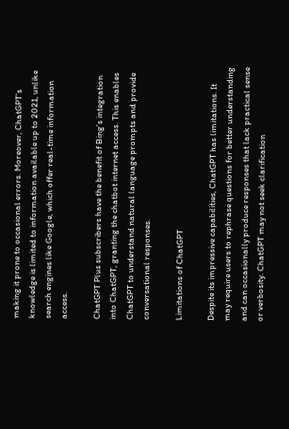making it prone to occasional errors. Moreover, ChatGPT’s knowledge is limited to information available up to 2021, unlike search engines like Google, which offer real-time information access.

ChatGPT Plus subscribers have the benefit of Bing’s integration into ChatGPT, granting the chatbot internet access. This enables ChatGPT to understand natural language prompts and provide conversational responses.

Limitations of ChatGPT

Despite its impressive capabilities, ChatGPT has limitations. It may require users to rephrase questions for better understanding and can occasionally produce responses that lack practical sense or verbosity. ChatGPT may not seek clarification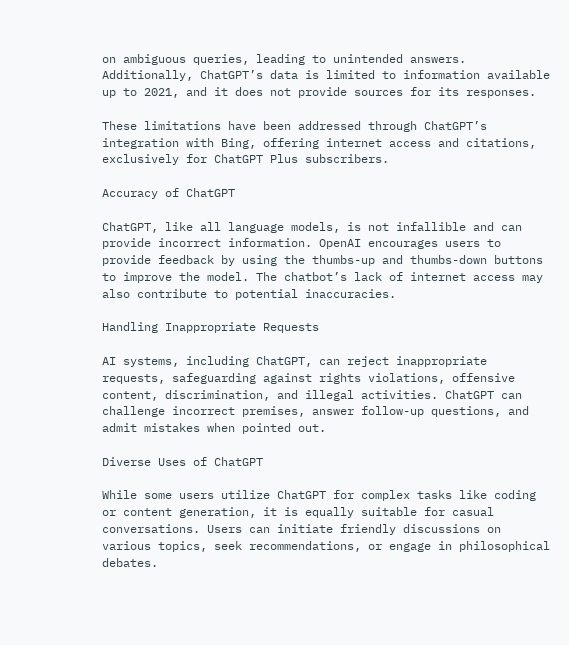on ambiguous queries, leading to unintended answers. Additionally, ChatGPT’s data is limited to information available up to 2021, and it does not provide sources for its responses.

These limitations have been addressed through ChatGPT’s integration with Bing, offering internet access and citations, exclusively for ChatGPT Plus subscribers.

Accuracy of ChatGPT

ChatGPT, like all language models, is not infallible and can provide incorrect information. OpenAI encourages users to provide feedback by using the thumbs-up and thumbs-down buttons to improve the model. The chatbot’s lack of internet access may also contribute to potential inaccuracies.

Handling Inappropriate Requests

AI systems, including ChatGPT, can reject inappropriate requests, safeguarding against rights violations, offensive content, discrimination, and illegal activities. ChatGPT can challenge incorrect premises, answer follow-up questions, and admit mistakes when pointed out.

Diverse Uses of ChatGPT

While some users utilize ChatGPT for complex tasks like coding or content generation, it is equally suitable for casual conversations. Users can initiate friendly discussions on various topics, seek recommendations, or engage in philosophical debates.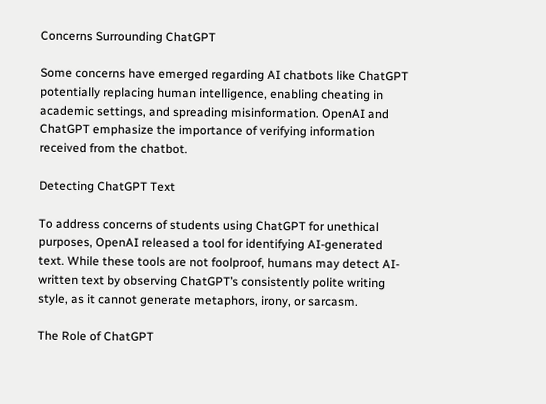Concerns Surrounding ChatGPT

Some concerns have emerged regarding AI chatbots like ChatGPT potentially replacing human intelligence, enabling cheating in academic settings, and spreading misinformation. OpenAI and ChatGPT emphasize the importance of verifying information received from the chatbot.

Detecting ChatGPT Text

To address concerns of students using ChatGPT for unethical purposes, OpenAI released a tool for identifying AI-generated text. While these tools are not foolproof, humans may detect AI-written text by observing ChatGPT’s consistently polite writing style, as it cannot generate metaphors, irony, or sarcasm.

The Role of ChatGPT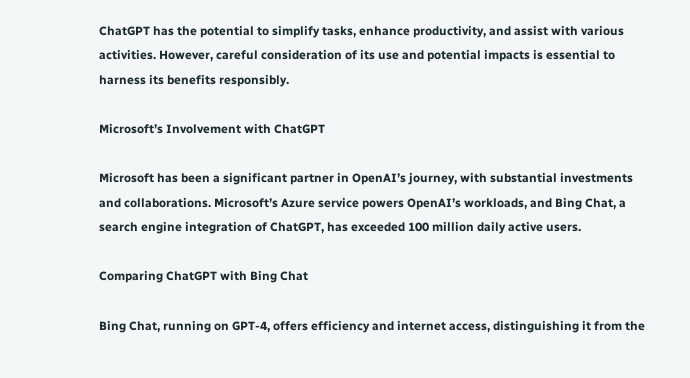ChatGPT has the potential to simplify tasks, enhance productivity, and assist with various activities. However, careful consideration of its use and potential impacts is essential to harness its benefits responsibly.

Microsoft’s Involvement with ChatGPT

Microsoft has been a significant partner in OpenAI’s journey, with substantial investments and collaborations. Microsoft’s Azure service powers OpenAI’s workloads, and Bing Chat, a search engine integration of ChatGPT, has exceeded 100 million daily active users.

Comparing ChatGPT with Bing Chat

Bing Chat, running on GPT-4, offers efficiency and internet access, distinguishing it from the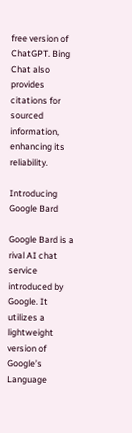free version of ChatGPT. Bing Chat also provides citations for sourced information, enhancing its reliability.

Introducing Google Bard

Google Bard is a rival AI chat service introduced by Google. It utilizes a lightweight version of Google’s Language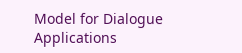Model for Dialogue Applications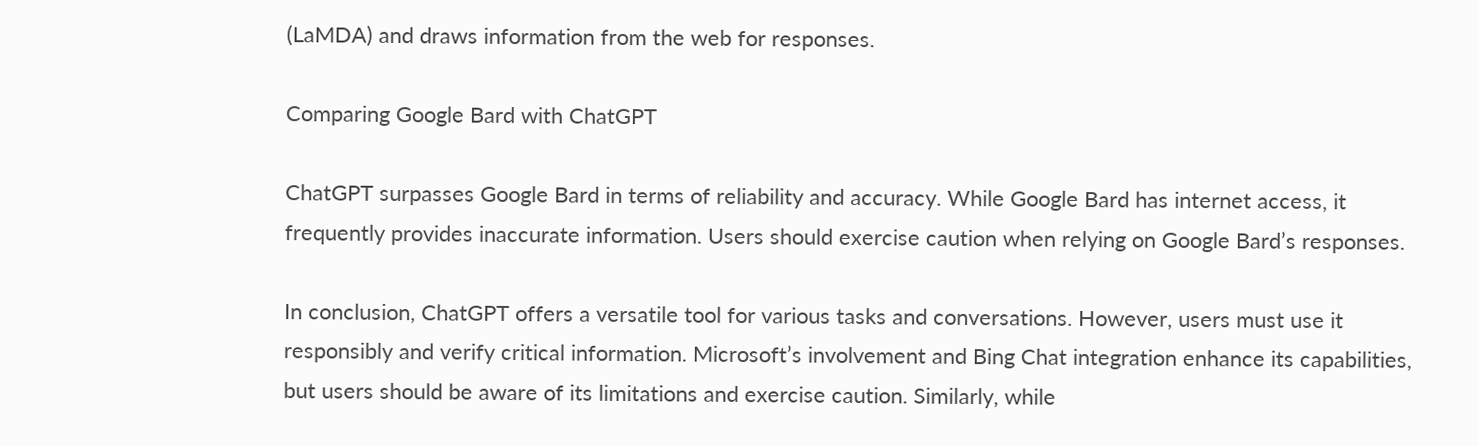(LaMDA) and draws information from the web for responses.

Comparing Google Bard with ChatGPT

ChatGPT surpasses Google Bard in terms of reliability and accuracy. While Google Bard has internet access, it frequently provides inaccurate information. Users should exercise caution when relying on Google Bard’s responses.

In conclusion, ChatGPT offers a versatile tool for various tasks and conversations. However, users must use it responsibly and verify critical information. Microsoft’s involvement and Bing Chat integration enhance its capabilities, but users should be aware of its limitations and exercise caution. Similarly, while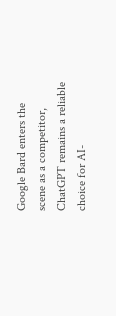Google Bard enters the scene as a competitor, ChatGPT remains a reliable choice for AI-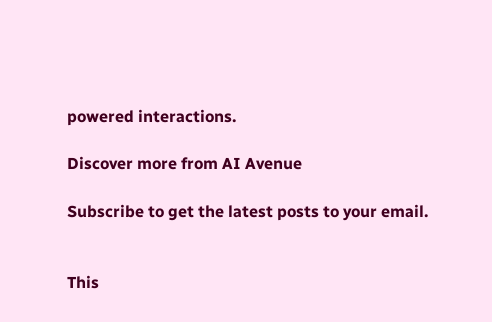powered interactions.

Discover more from AI Avenue

Subscribe to get the latest posts to your email.


This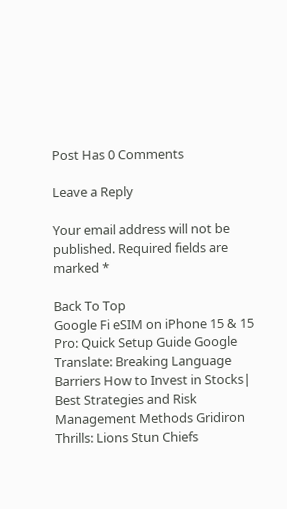Post Has 0 Comments

Leave a Reply

Your email address will not be published. Required fields are marked *

Back To Top
Google Fi eSIM on iPhone 15 & 15 Pro: Quick Setup Guide Google Translate: Breaking Language Barriers How to Invest in Stocks| Best Strategies and Risk Management Methods Gridiron Thrills: Lions Stun Chiefs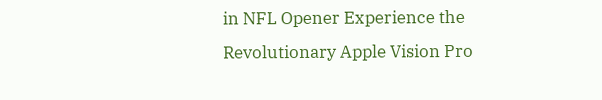in NFL Opener Experience the Revolutionary Apple Vision Pro